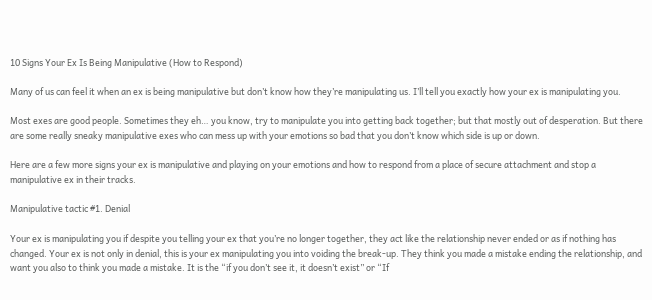10 Signs Your Ex Is Being Manipulative (How to Respond)

Many of us can feel it when an ex is being manipulative but don’t know how they’re manipulating us. I’ll tell you exactly how your ex is manipulating you.

Most exes are good people. Sometimes they eh… you know, try to manipulate you into getting back together; but that mostly out of desperation. But there are some really sneaky manipulative exes who can mess up with your emotions so bad that you don’t know which side is up or down.

Here are a few more signs your ex is manipulative and playing on your emotions and how to respond from a place of secure attachment and stop a manipulative ex in their tracks.

Manipulative tactic #1. Denial

Your ex is manipulating you if despite you telling your ex that you’re no longer together, they act like the relationship never ended or as if nothing has changed. Your ex is not only in denial, this is your ex manipulating you into voiding the break-up. They think you made a mistake ending the relationship, and want you also to think you made a mistake. It is the “if you don’t see it, it doesn’t exist” or “If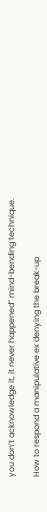you don’t acknowledge it, it never happened” mind-bending technique.

How to respond a manipulative ex denying the break-up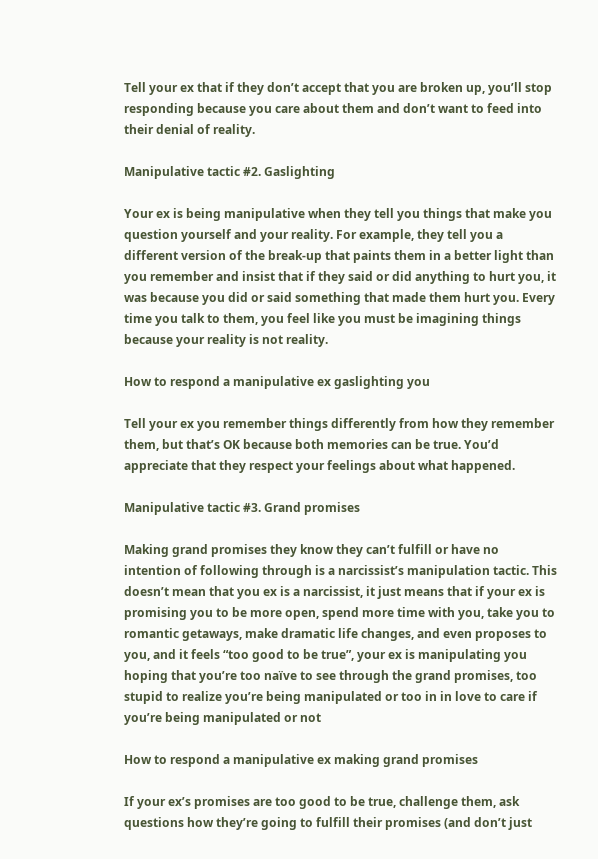Tell your ex that if they don’t accept that you are broken up, you’ll stop responding because you care about them and don’t want to feed into their denial of reality.

Manipulative tactic #2. Gaslighting

Your ex is being manipulative when they tell you things that make you question yourself and your reality. For example, they tell you a different version of the break-up that paints them in a better light than you remember and insist that if they said or did anything to hurt you, it was because you did or said something that made them hurt you. Every time you talk to them, you feel like you must be imagining things because your reality is not reality.

How to respond a manipulative ex gaslighting you

Tell your ex you remember things differently from how they remember them, but that’s OK because both memories can be true. You’d appreciate that they respect your feelings about what happened.

Manipulative tactic #3. Grand promises

Making grand promises they know they can’t fulfill or have no intention of following through is a narcissist’s manipulation tactic. This doesn’t mean that you ex is a narcissist, it just means that if your ex is promising you to be more open, spend more time with you, take you to romantic getaways, make dramatic life changes, and even proposes to you, and it feels “too good to be true”, your ex is manipulating you hoping that you’re too naïve to see through the grand promises, too stupid to realize you’re being manipulated or too in in love to care if you’re being manipulated or not

How to respond a manipulative ex making grand promises

If your ex’s promises are too good to be true, challenge them, ask questions how they’re going to fulfill their promises (and don’t just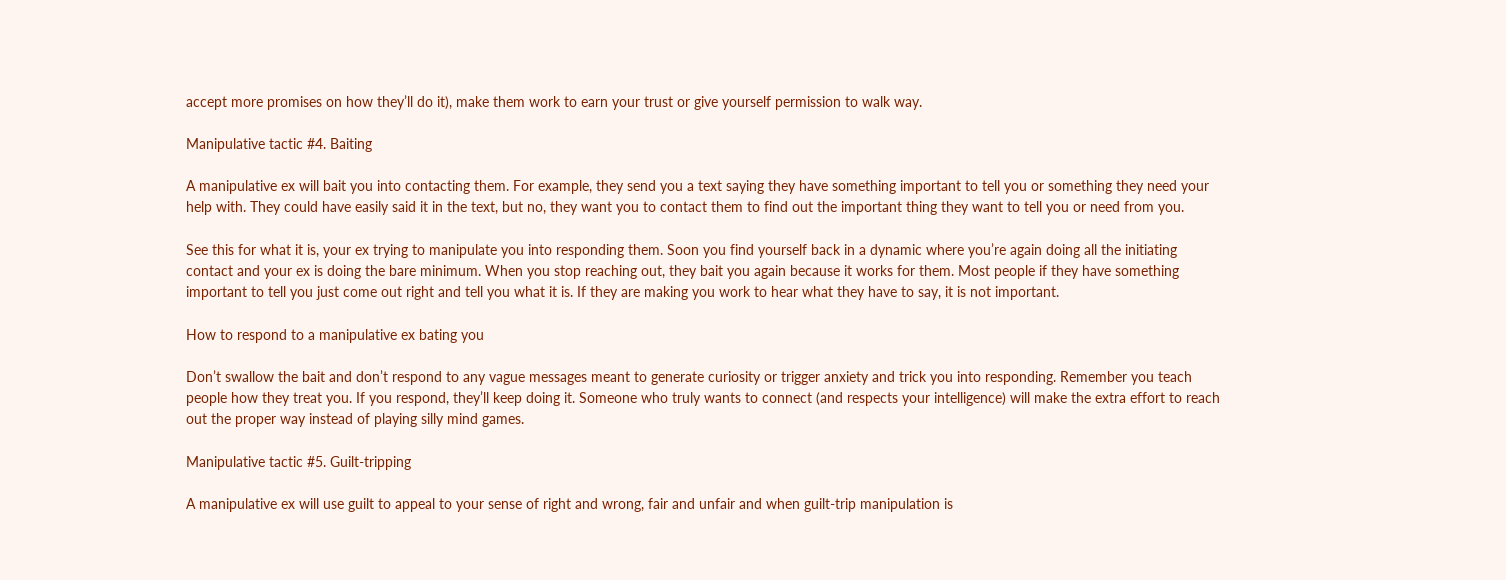accept more promises on how they’ll do it), make them work to earn your trust or give yourself permission to walk way.

Manipulative tactic #4. Baiting

A manipulative ex will bait you into contacting them. For example, they send you a text saying they have something important to tell you or something they need your help with. They could have easily said it in the text, but no, they want you to contact them to find out the important thing they want to tell you or need from you.

See this for what it is, your ex trying to manipulate you into responding them. Soon you find yourself back in a dynamic where you’re again doing all the initiating contact and your ex is doing the bare minimum. When you stop reaching out, they bait you again because it works for them. Most people if they have something important to tell you just come out right and tell you what it is. If they are making you work to hear what they have to say, it is not important.

How to respond to a manipulative ex bating you

Don’t swallow the bait and don’t respond to any vague messages meant to generate curiosity or trigger anxiety and trick you into responding. Remember you teach people how they treat you. If you respond, they’ll keep doing it. Someone who truly wants to connect (and respects your intelligence) will make the extra effort to reach out the proper way instead of playing silly mind games.

Manipulative tactic #5. Guilt-tripping

A manipulative ex will use guilt to appeal to your sense of right and wrong, fair and unfair and when guilt-trip manipulation is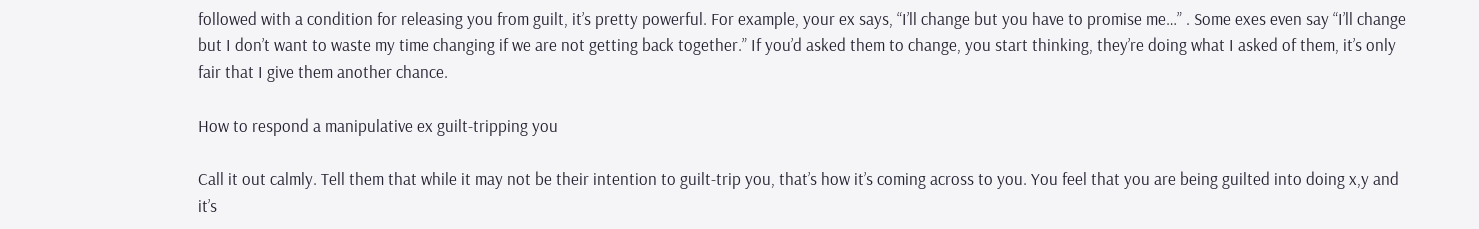followed with a condition for releasing you from guilt, it’s pretty powerful. For example, your ex says, “I’ll change but you have to promise me…” . Some exes even say “I’ll change but I don’t want to waste my time changing if we are not getting back together.” If you’d asked them to change, you start thinking, they’re doing what I asked of them, it’s only fair that I give them another chance.

How to respond a manipulative ex guilt-tripping you

Call it out calmly. Tell them that while it may not be their intention to guilt-trip you, that’s how it’s coming across to you. You feel that you are being guilted into doing x,y and it’s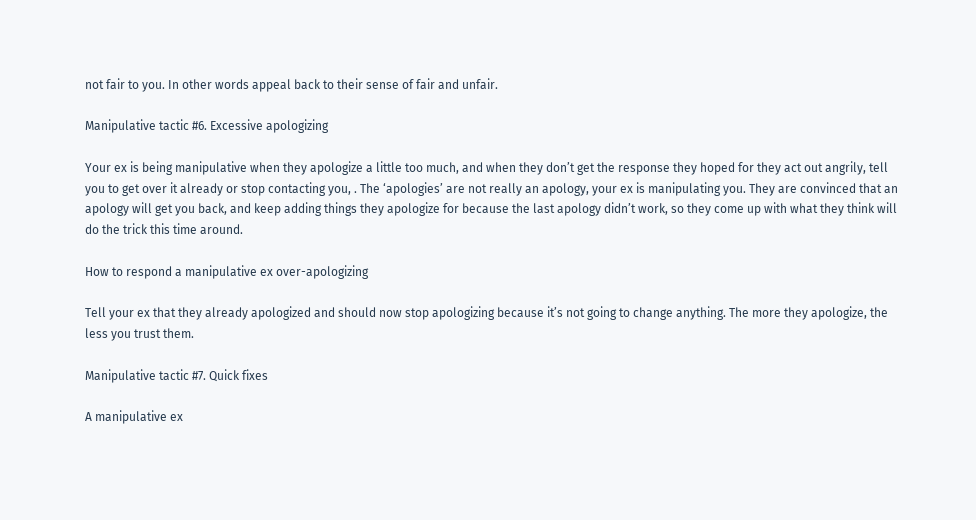not fair to you. In other words appeal back to their sense of fair and unfair.

Manipulative tactic #6. Excessive apologizing

Your ex is being manipulative when they apologize a little too much, and when they don’t get the response they hoped for they act out angrily, tell you to get over it already or stop contacting you, . The ‘apologies’ are not really an apology, your ex is manipulating you. They are convinced that an apology will get you back, and keep adding things they apologize for because the last apology didn’t work, so they come up with what they think will do the trick this time around.

How to respond a manipulative ex over-apologizing

Tell your ex that they already apologized and should now stop apologizing because it’s not going to change anything. The more they apologize, the less you trust them.

Manipulative tactic #7. Quick fixes

A manipulative ex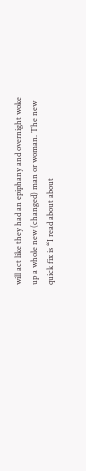will act like they had an epiphany and overnight woke up a whole new (changed) man or woman. The new quick fix is “I read about about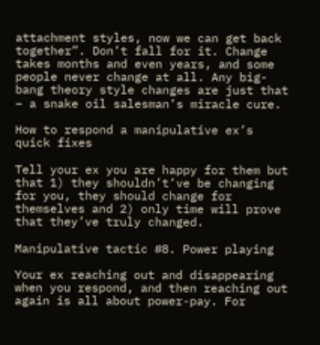attachment styles, now we can get back together”. Don’t fall for it. Change takes months and even years, and some people never change at all. Any big-bang theory style changes are just that – a snake oil salesman’s miracle cure.

How to respond a manipulative ex’s quick fixes

Tell your ex you are happy for them but that 1) they shouldn’t’ve be changing for you, they should change for themselves and 2) only time will prove that they’ve truly changed.

Manipulative tactic #8. Power playing

Your ex reaching out and disappearing when you respond, and then reaching out again is all about power-pay. For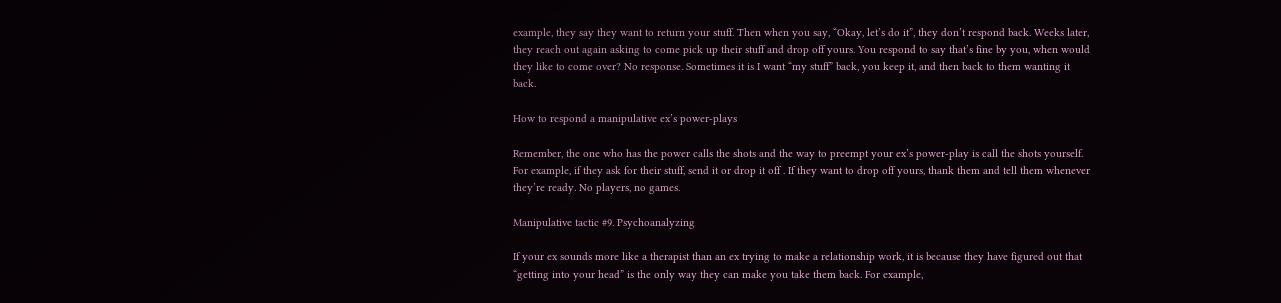example, they say they want to return your stuff. Then when you say, “Okay, let’s do it”, they don’t respond back. Weeks later, they reach out again asking to come pick up their stuff and drop off yours. You respond to say that’s fine by you, when would they like to come over? No response. Sometimes it is I want “my stuff” back, you keep it, and then back to them wanting it back.

How to respond a manipulative ex’s power-plays

Remember, the one who has the power calls the shots and the way to preempt your ex’s power-play is call the shots yourself. For example, if they ask for their stuff, send it or drop it off . If they want to drop off yours, thank them and tell them whenever they’re ready. No players, no games.

Manipulative tactic #9. Psychoanalyzing

If your ex sounds more like a therapist than an ex trying to make a relationship work, it is because they have figured out that “getting into your head” is the only way they can make you take them back. For example,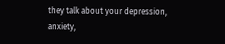they talk about your depression, anxiety,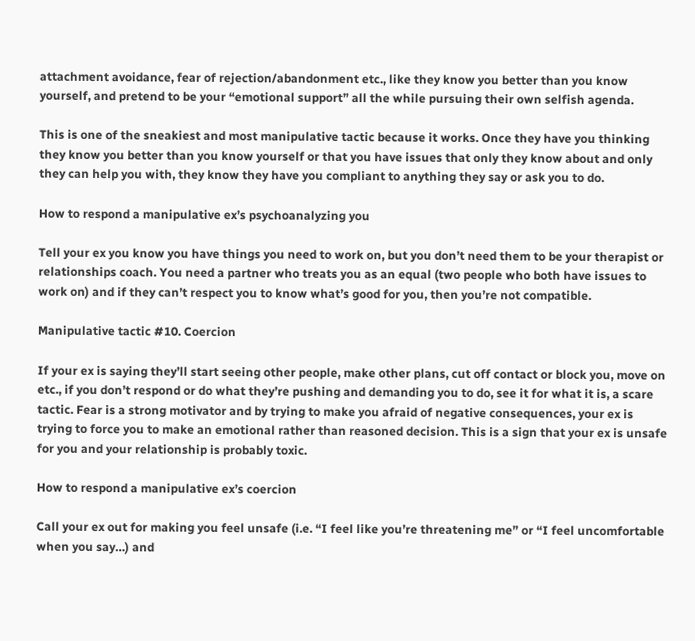attachment avoidance, fear of rejection/abandonment etc., like they know you better than you know yourself, and pretend to be your “emotional support” all the while pursuing their own selfish agenda.

This is one of the sneakiest and most manipulative tactic because it works. Once they have you thinking they know you better than you know yourself or that you have issues that only they know about and only they can help you with, they know they have you compliant to anything they say or ask you to do.

How to respond a manipulative ex’s psychoanalyzing you

Tell your ex you know you have things you need to work on, but you don’t need them to be your therapist or relationships coach. You need a partner who treats you as an equal (two people who both have issues to work on) and if they can’t respect you to know what’s good for you, then you’re not compatible.

Manipulative tactic #10. Coercion

If your ex is saying they’ll start seeing other people, make other plans, cut off contact or block you, move on etc., if you don’t respond or do what they’re pushing and demanding you to do, see it for what it is, a scare tactic. Fear is a strong motivator and by trying to make you afraid of negative consequences, your ex is trying to force you to make an emotional rather than reasoned decision. This is a sign that your ex is unsafe for you and your relationship is probably toxic.

How to respond a manipulative ex’s coercion

Call your ex out for making you feel unsafe (i.e. “I feel like you’re threatening me” or “I feel uncomfortable when you say…) and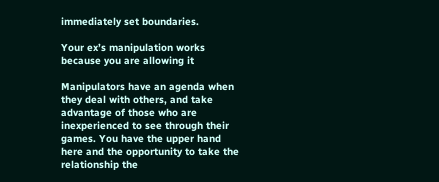immediately set boundaries.

Your ex’s manipulation works because you are allowing it

Manipulators have an agenda when they deal with others, and take advantage of those who are inexperienced to see through their games. You have the upper hand here and the opportunity to take the relationship the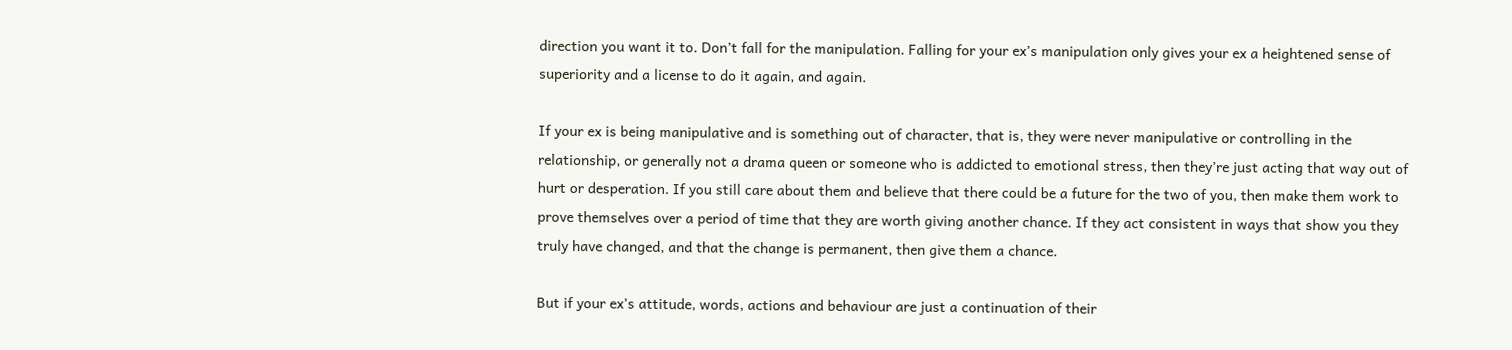direction you want it to. Don’t fall for the manipulation. Falling for your ex’s manipulation only gives your ex a heightened sense of superiority and a license to do it again, and again.

If your ex is being manipulative and is something out of character, that is, they were never manipulative or controlling in the relationship, or generally not a drama queen or someone who is addicted to emotional stress, then they’re just acting that way out of hurt or desperation. If you still care about them and believe that there could be a future for the two of you, then make them work to prove themselves over a period of time that they are worth giving another chance. If they act consistent in ways that show you they truly have changed, and that the change is permanent, then give them a chance.

But if your ex’s attitude, words, actions and behaviour are just a continuation of their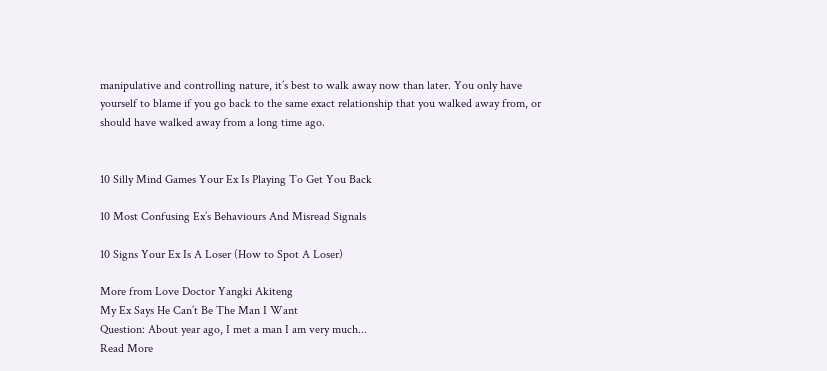manipulative and controlling nature, it’s best to walk away now than later. You only have yourself to blame if you go back to the same exact relationship that you walked away from, or should have walked away from a long time ago.


10 Silly Mind Games Your Ex Is Playing To Get You Back

10 Most Confusing Ex’s Behaviours And Misread Signals

10 Signs Your Ex Is A Loser (How to Spot A Loser)

More from Love Doctor Yangki Akiteng
My Ex Says He Can’t Be The Man I Want
Question: About year ago, I met a man I am very much...
Read More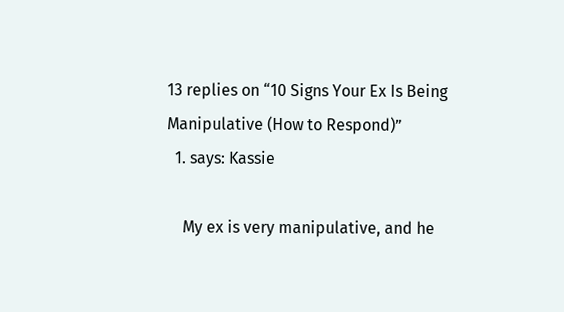13 replies on “10 Signs Your Ex Is Being Manipulative (How to Respond)”
  1. says: Kassie

    My ex is very manipulative, and he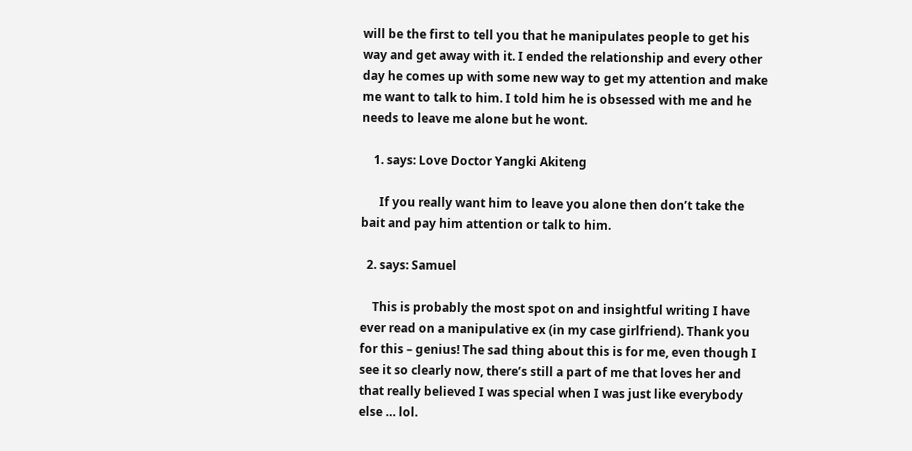will be the first to tell you that he manipulates people to get his way and get away with it. I ended the relationship and every other day he comes up with some new way to get my attention and make me want to talk to him. I told him he is obsessed with me and he needs to leave me alone but he wont.

    1. says: Love Doctor Yangki Akiteng

      If you really want him to leave you alone then don’t take the bait and pay him attention or talk to him.

  2. says: Samuel

    This is probably the most spot on and insightful writing I have ever read on a manipulative ex (in my case girlfriend). Thank you for this – genius! The sad thing about this is for me, even though I see it so clearly now, there’s still a part of me that loves her and that really believed I was special when I was just like everybody else … lol.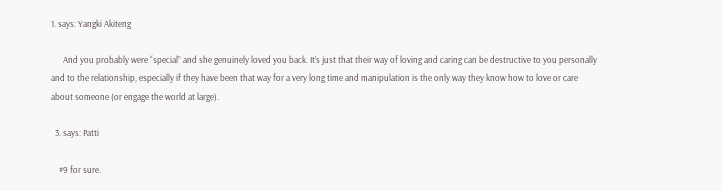1. says: Yangki Akiteng

      And you probably were “special” and she genuinely loved you back. It’s just that their way of loving and caring can be destructive to you personally and to the relationship, especially if they have been that way for a very long time and manipulation is the only way they know how to love or care about someone (or engage the world at large).

  3. says: Patti

    #9 for sure.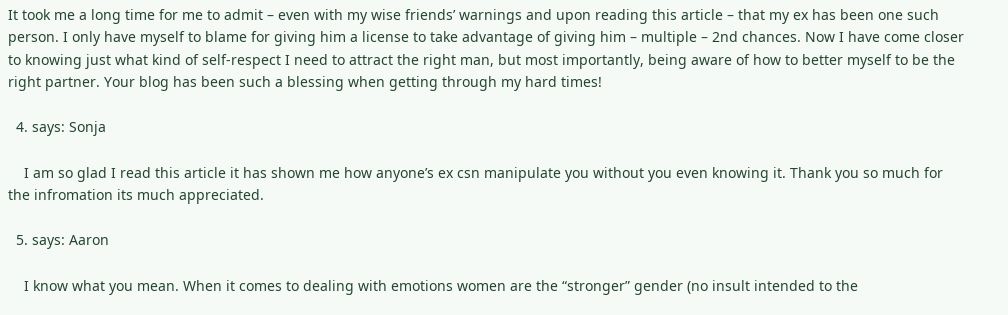It took me a long time for me to admit – even with my wise friends’ warnings and upon reading this article – that my ex has been one such person. I only have myself to blame for giving him a license to take advantage of giving him – multiple – 2nd chances. Now I have come closer to knowing just what kind of self-respect I need to attract the right man, but most importantly, being aware of how to better myself to be the right partner. Your blog has been such a blessing when getting through my hard times!

  4. says: Sonja

    I am so glad I read this article it has shown me how anyone’s ex csn manipulate you without you even knowing it. Thank you so much for the infromation its much appreciated.

  5. says: Aaron

    I know what you mean. When it comes to dealing with emotions women are the “stronger” gender (no insult intended to the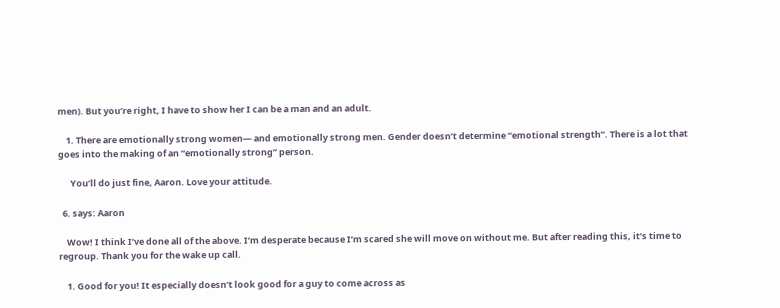men). But you’re right, I have to show her I can be a man and an adult.

    1. There are emotionally strong women— and emotionally strong men. Gender doesn’t determine “emotional strength”. There is a lot that goes into the making of an “emotionally strong” person.

      You’ll do just fine, Aaron. Love your attitude.

  6. says: Aaron

    Wow! I think I’ve done all of the above. I’m desperate because I’m scared she will move on without me. But after reading this, it’s time to regroup. Thank you for the wake up call.

    1. Good for you! It especially doesn’t look good for a guy to come across as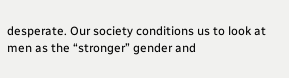desperate. Our society conditions us to look at men as the “stronger” gender and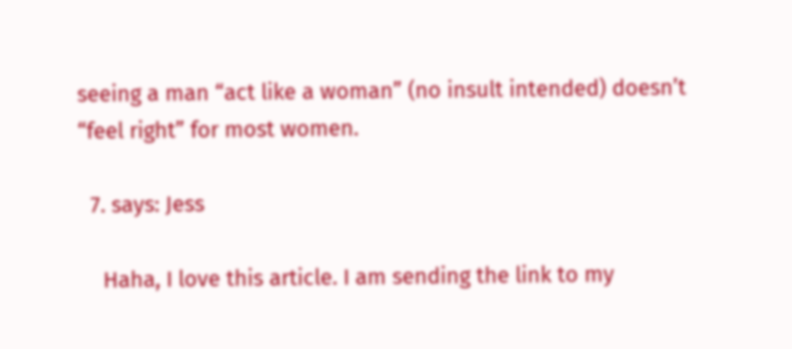seeing a man “act like a woman” (no insult intended) doesn’t “feel right” for most women.

  7. says: Jess

    Haha, I love this article. I am sending the link to my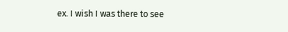ex. I wish I was there to see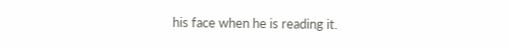his face when he is reading it.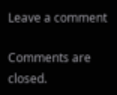Leave a comment

Comments are closed.